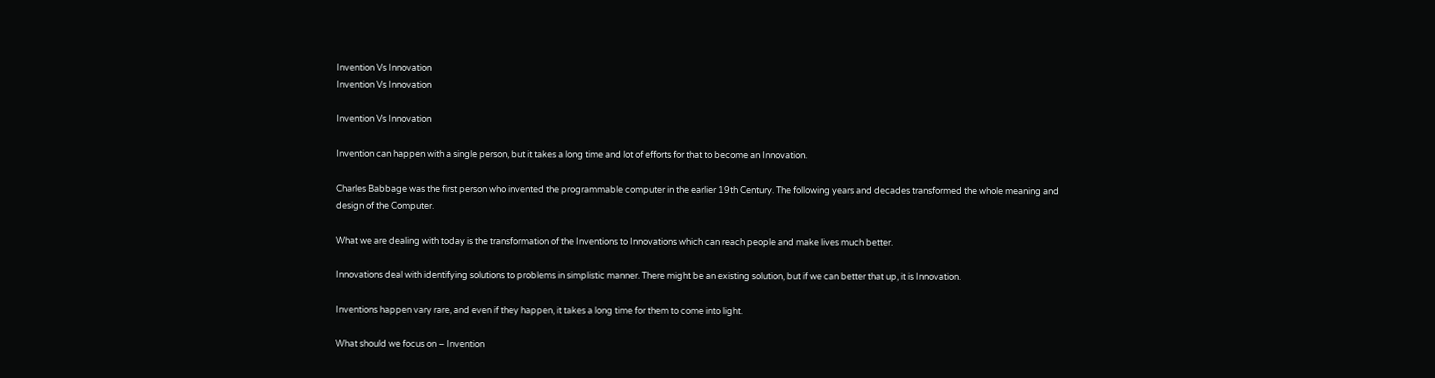Invention Vs Innovation
Invention Vs Innovation

Invention Vs Innovation

Invention can happen with a single person, but it takes a long time and lot of efforts for that to become an Innovation.

Charles Babbage was the first person who invented the programmable computer in the earlier 19th Century. The following years and decades transformed the whole meaning and design of the Computer.

What we are dealing with today is the transformation of the Inventions to Innovations which can reach people and make lives much better.

Innovations deal with identifying solutions to problems in simplistic manner. There might be an existing solution, but if we can better that up, it is Innovation.

Inventions happen vary rare, and even if they happen, it takes a long time for them to come into light.

What should we focus on – Invention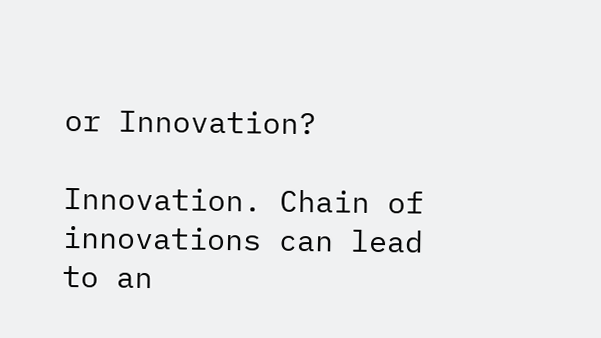or Innovation?

Innovation. Chain of innovations can lead to an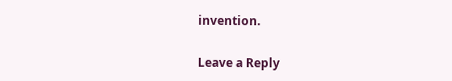invention.

Leave a Reply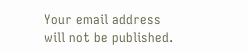Your email address will not be published.